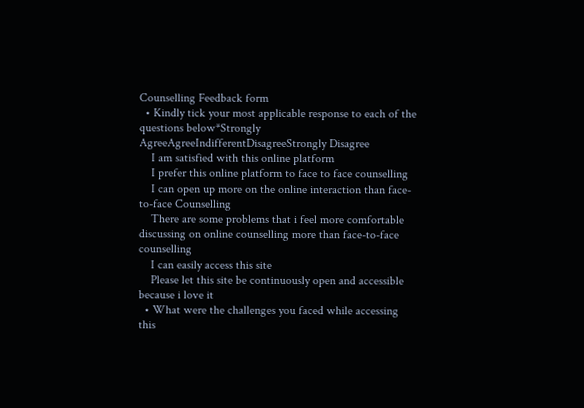Counselling Feedback form
  • Kindly tick your most applicable response to each of the questions below*Strongly AgreeAgreeIndifferentDisagreeStrongly Disagree
    I am satisfied with this online platform
    I prefer this online platform to face to face counselling
    I can open up more on the online interaction than face-to-face Counselling
    There are some problems that i feel more comfortable discussing on online counselling more than face-to-face counselling
    I can easily access this site
    Please let this site be continuously open and accessible because i love it
  • What were the challenges you faced while accessing this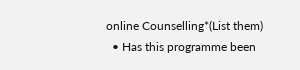online Counselling*(List them)
  • Has this programme been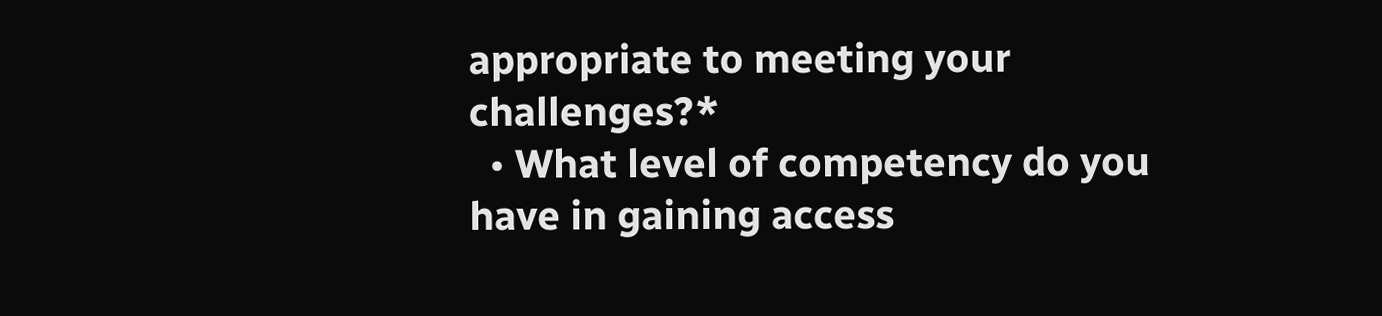appropriate to meeting your challenges?*
  • What level of competency do you have in gaining access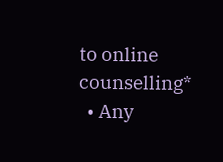to online counselling*
  • Any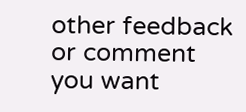other feedback or comment you want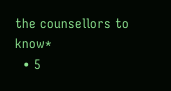the counsellors to know*
  • 5